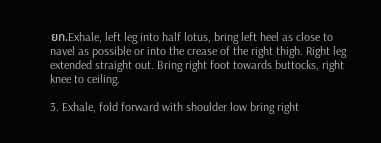ยก.Exhale, left leg into half lotus, bring left heel as close to navel as possible or into the crease of the right thigh. Right leg extended straight out. Bring right foot towards buttocks, right knee to ceiling.

3. Exhale, fold forward with shoulder low bring right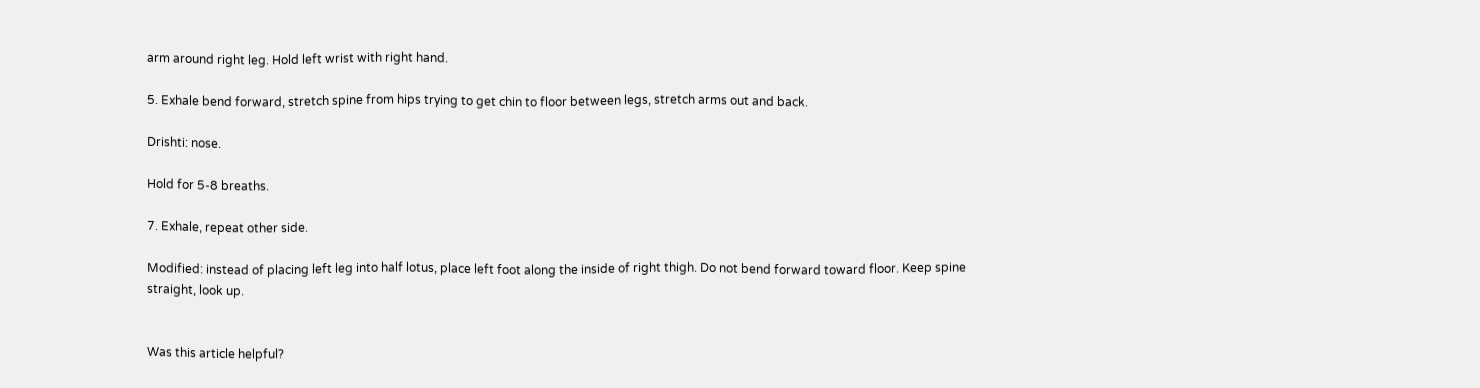arm around right leg. Hold left wrist with right hand.

5. Exhale bend forward, stretch spine from hips trying to get chin to floor between legs, stretch arms out and back.

Drishti: nose.

Hold for 5-8 breaths.

7. Exhale, repeat other side.

Modified: instead of placing left leg into half lotus, place left foot along the inside of right thigh. Do not bend forward toward floor. Keep spine straight, look up.


Was this article helpful?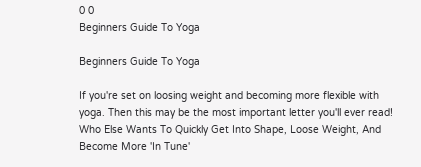0 0
Beginners Guide To Yoga

Beginners Guide To Yoga

If you're set on loosing weight and becoming more flexible with yoga. Then this may be the most important letter you'll ever read! Who Else Wants To Quickly Get Into Shape, Loose Weight, And Become More 'In Tune'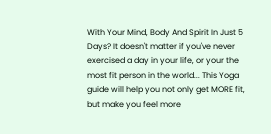With Your Mind, Body And Spirit In Just 5 Days? It doesn't matter if you've never exercised a day in your life, or your the most fit person in the world... This Yoga guide will help you not only get MORE fit, but make you feel more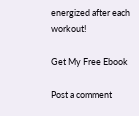energized after each workout!

Get My Free Ebook

Post a comment